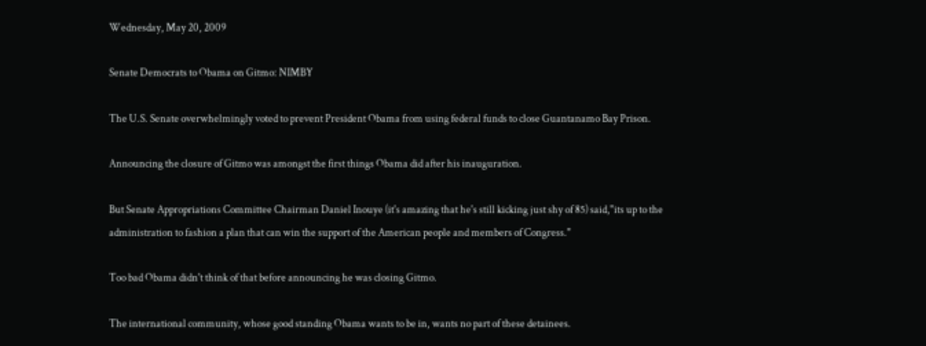Wednesday, May 20, 2009

Senate Democrats to Obama on Gitmo: NIMBY

The U.S. Senate overwhelmingly voted to prevent President Obama from using federal funds to close Guantanamo Bay Prison.

Announcing the closure of Gitmo was amongst the first things Obama did after his inauguration.

But Senate Appropriations Committee Chairman Daniel Inouye (it's amazing that he's still kicking just shy of 85) said,"its up to the administration to fashion a plan that can win the support of the American people and members of Congress."

Too bad Obama didn't think of that before announcing he was closing Gitmo.

The international community, whose good standing Obama wants to be in, wants no part of these detainees.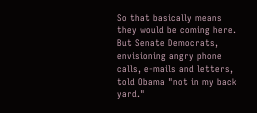So that basically means they would be coming here. But Senate Democrats, envisioning angry phone calls, e-mails and letters, told Obama "not in my back yard."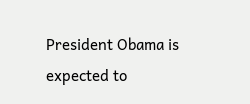President Obama is expected to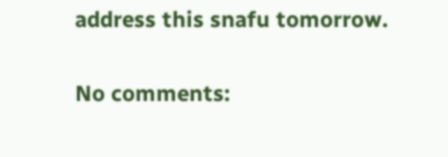address this snafu tomorrow.

No comments: